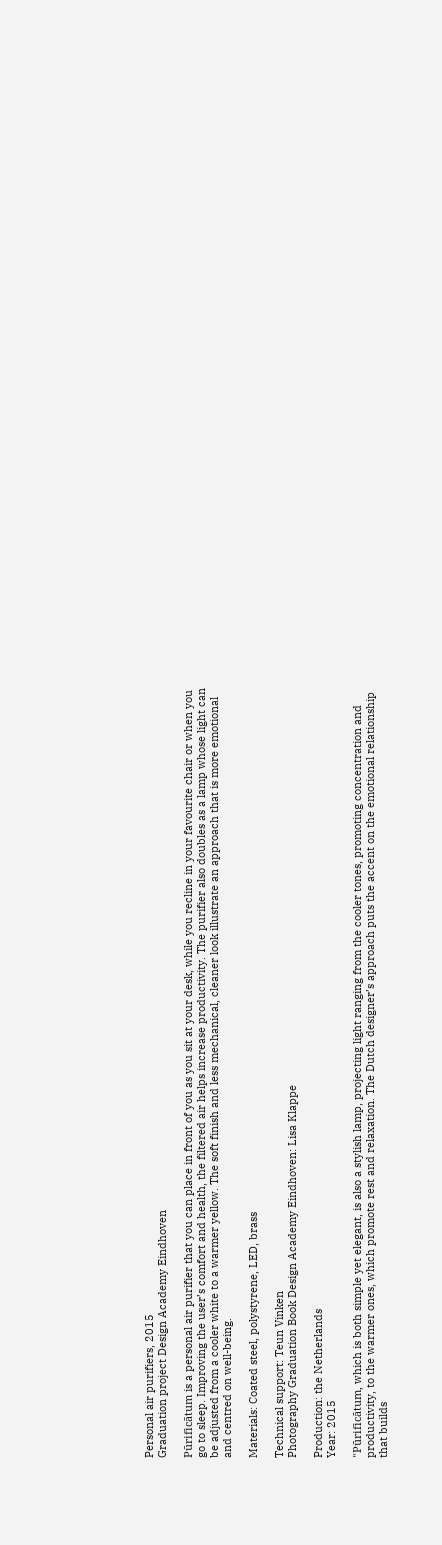Personal air purifiers, 2015
Graduation project Design Academy Eindhoven

Pūrificātum is a personal air purifier that you can place in front of you as you sit at your desk, while you recline in your favourite chair or when you go to sleep. Improving the user’s comfort and health, the filtered air helps increase productivity. The purifier also doubles as a lamp whose light can be adjusted from a cooler white to a warmer yellow. The soft finish and less mechanical, cleaner look illustrate an approach that is more emotional and centred on well-being.

Materials: Coated steel, polystyrene, LED, brass

Technical support: Teun Vinken
Photography Graduation Book Design Academy Eindhoven: Lisa Klappe

Production: the Netherlands
Year: 2015

"Pūrificātum, which is both simple yet elegant, is also a stylish lamp, projecting light ranging from the cooler tones, promoting concentration and productivity, to the warmer ones, which promote rest and relaxation. The Dutch designer’s approach puts the accent on the emotional relationship that builds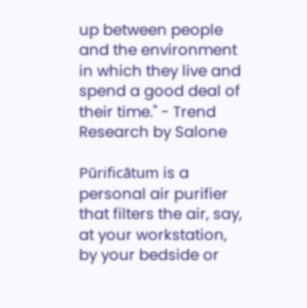up between people and the environment in which they live and spend a good deal of their time." - Trend Research by Salone

Pūrificātum is a personal air purifier that filters the air, say, at your workstation, by your bedside or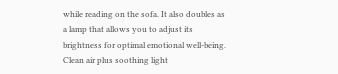while reading on the sofa. It also doubles as a lamp that allows you to adjust its brightness for optimal emotional well-being. Clean air plus soothing light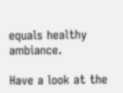equals healthy ambiance.

Have a look at the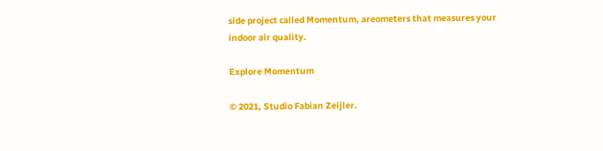side project called Momentum, areometers that measures your indoor air quality.

Explore Momentum

© 2021, Studio Fabian Zeijler.